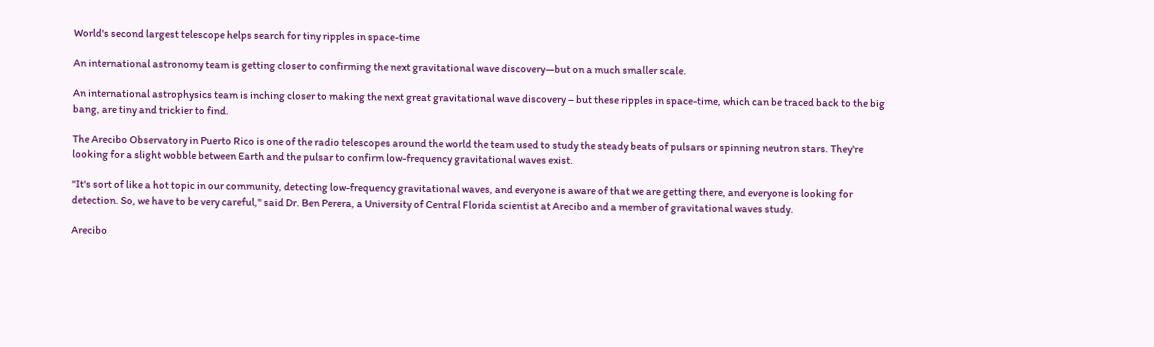World's second largest telescope helps search for tiny ripples in space-time

An international astronomy team is getting closer to confirming the next gravitational wave discovery—but on a much smaller scale.

An international astrophysics team is inching closer to making the next great gravitational wave discovery – but these ripples in space-time, which can be traced back to the big bang, are tiny and trickier to find.

The Arecibo Observatory in Puerto Rico is one of the radio telescopes around the world the team used to study the steady beats of pulsars or spinning neutron stars. They're looking for a slight wobble between Earth and the pulsar to confirm low-frequency gravitational waves exist.

"It's sort of like a hot topic in our community, detecting low-frequency gravitational waves, and everyone is aware of that we are getting there, and everyone is looking for detection. So, we have to be very careful," said Dr. Ben Perera, a University of Central Florida scientist at Arecibo and a member of gravitational waves study.

Arecibo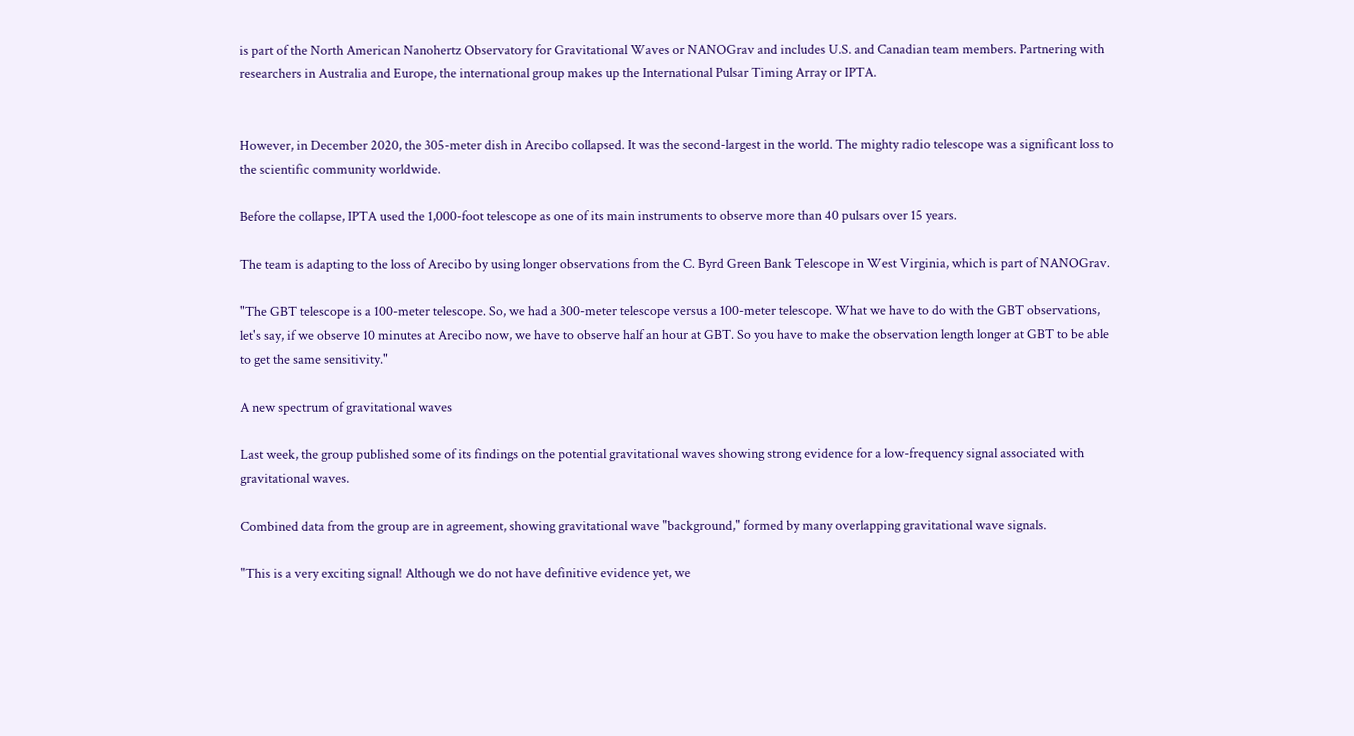is part of the North American Nanohertz Observatory for Gravitational Waves or NANOGrav and includes U.S. and Canadian team members. Partnering with researchers in Australia and Europe, the international group makes up the International Pulsar Timing Array or IPTA.


However, in December 2020, the 305-meter dish in Arecibo collapsed. It was the second-largest in the world. The mighty radio telescope was a significant loss to the scientific community worldwide.

Before the collapse, IPTA used the 1,000-foot telescope as one of its main instruments to observe more than 40 pulsars over 15 years.

The team is adapting to the loss of Arecibo by using longer observations from the C. Byrd Green Bank Telescope in West Virginia, which is part of NANOGrav.

"The GBT telescope is a 100-meter telescope. So, we had a 300-meter telescope versus a 100-meter telescope. What we have to do with the GBT observations, let's say, if we observe 10 minutes at Arecibo now, we have to observe half an hour at GBT. So you have to make the observation length longer at GBT to be able to get the same sensitivity."

A new spectrum of gravitational waves

Last week, the group published some of its findings on the potential gravitational waves showing strong evidence for a low-frequency signal associated with gravitational waves.

Combined data from the group are in agreement, showing gravitational wave "background," formed by many overlapping gravitational wave signals.

"This is a very exciting signal! Although we do not have definitive evidence yet, we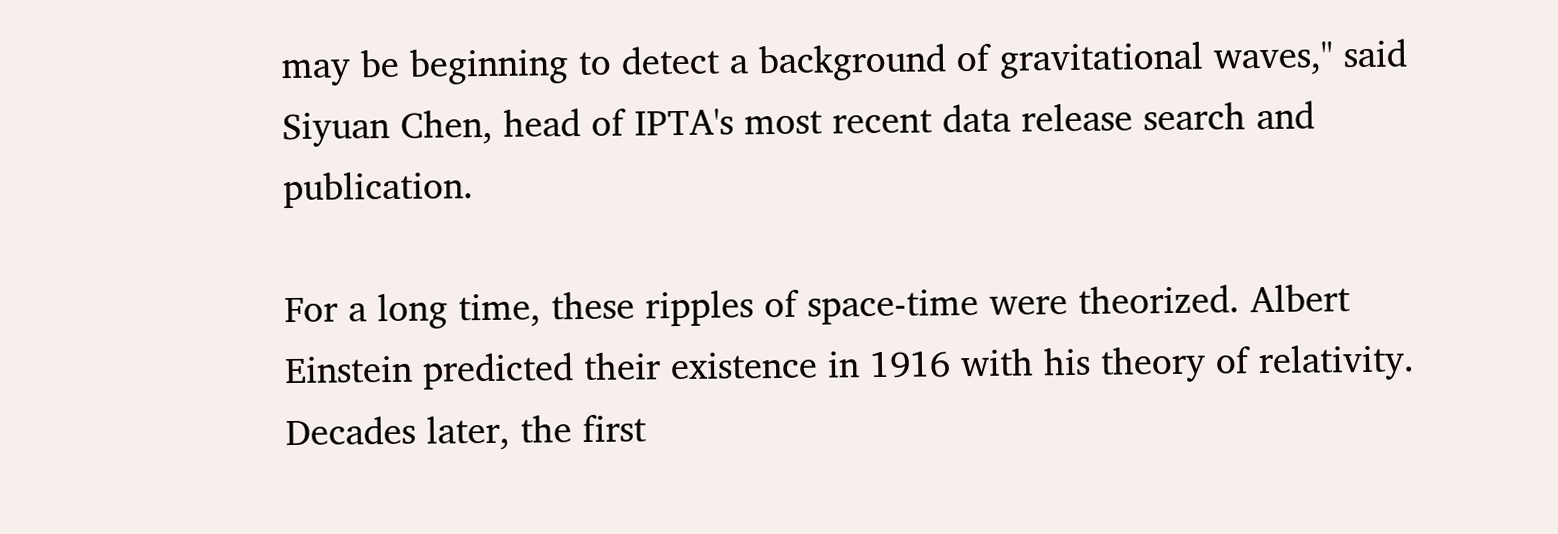may be beginning to detect a background of gravitational waves," said Siyuan Chen, head of IPTA's most recent data release search and publication.

For a long time, these ripples of space-time were theorized. Albert Einstein predicted their existence in 1916 with his theory of relativity. Decades later, the first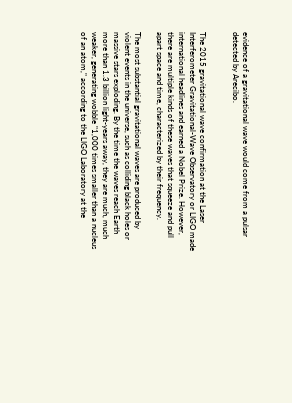evidence of a gravitational wave would come from a pulsar detected by Arecibo.


The 2015 gravitational wave confirmation at the Laser Interferometer Gravitational-Wave Observatory or LIGO made international headlines and earned a Nobel Prize. However, there are multiple kinds of these waves that squeeze and pull apart space and time, characterized by their frequency.

The most substantial gravitational waves are produced by violent events in the universe, such as colliding black holes or massive stars exploding. By the time the waves reach Earth more than 1.3 billion light-years away, they are much, much weaker, generating wobble "1,000 times smaller than a nucleus of an atom," according to the LIGO Laboratory at the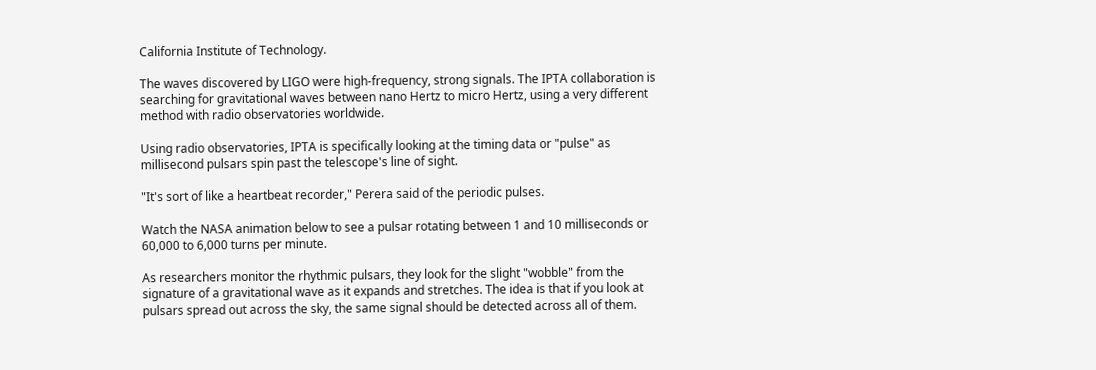California Institute of Technology.

The waves discovered by LIGO were high-frequency, strong signals. The IPTA collaboration is searching for gravitational waves between nano Hertz to micro Hertz, using a very different method with radio observatories worldwide.

Using radio observatories, IPTA is specifically looking at the timing data or "pulse" as millisecond pulsars spin past the telescope's line of sight.

"It's sort of like a heartbeat recorder," Perera said of the periodic pulses.

Watch the NASA animation below to see a pulsar rotating between 1 and 10 milliseconds or 60,000 to 6,000 turns per minute.

As researchers monitor the rhythmic pulsars, they look for the slight "wobble" from the signature of a gravitational wave as it expands and stretches. The idea is that if you look at pulsars spread out across the sky, the same signal should be detected across all of them.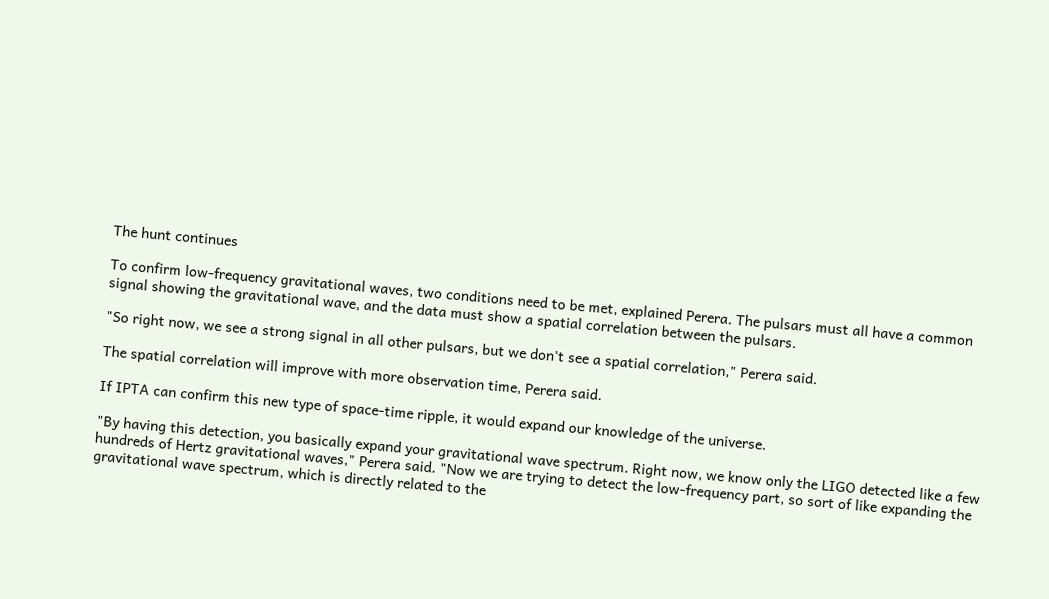The hunt continues

To confirm low-frequency gravitational waves, two conditions need to be met, explained Perera. The pulsars must all have a common signal showing the gravitational wave, and the data must show a spatial correlation between the pulsars.

"So right now, we see a strong signal in all other pulsars, but we don't see a spatial correlation," Perera said.

The spatial correlation will improve with more observation time, Perera said.

If IPTA can confirm this new type of space-time ripple, it would expand our knowledge of the universe.

"By having this detection, you basically expand your gravitational wave spectrum. Right now, we know only the LIGO detected like a few hundreds of Hertz gravitational waves," Perera said. "Now we are trying to detect the low-frequency part, so sort of like expanding the gravitational wave spectrum, which is directly related to the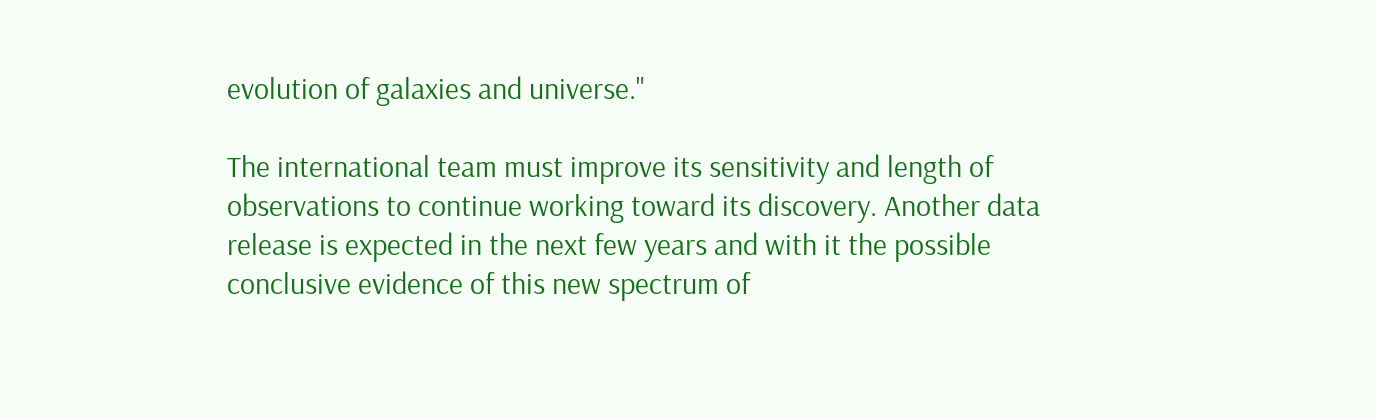evolution of galaxies and universe."

The international team must improve its sensitivity and length of observations to continue working toward its discovery. Another data release is expected in the next few years and with it the possible conclusive evidence of this new spectrum of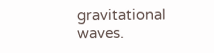gravitational waves.